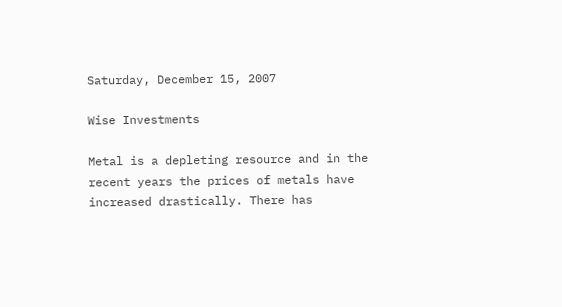Saturday, December 15, 2007

Wise Investments

Metal is a depleting resource and in the recent years the prices of metals have increased drastically. There has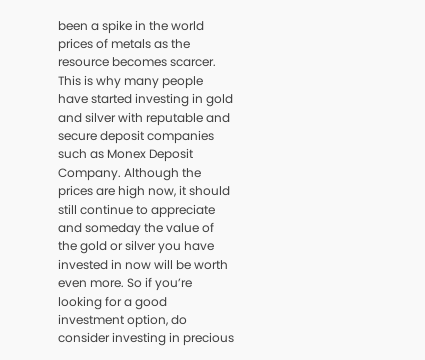been a spike in the world prices of metals as the resource becomes scarcer. This is why many people have started investing in gold and silver with reputable and secure deposit companies such as Monex Deposit Company. Although the prices are high now, it should still continue to appreciate and someday the value of the gold or silver you have invested in now will be worth even more. So if you’re looking for a good investment option, do consider investing in precious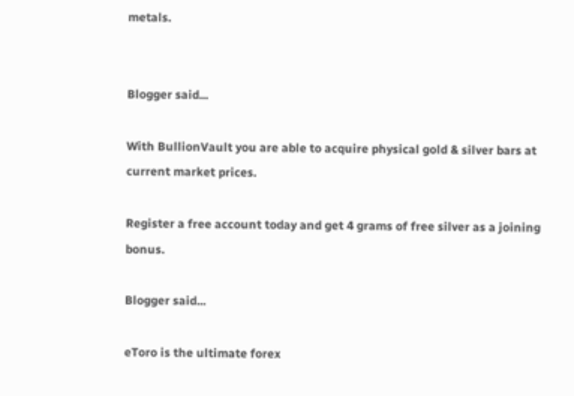metals.


Blogger said...

With BullionVault you are able to acquire physical gold & silver bars at current market prices.

Register a free account today and get 4 grams of free silver as a joining bonus.

Blogger said...

eToro is the ultimate forex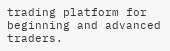trading platform for beginning and advanced traders.